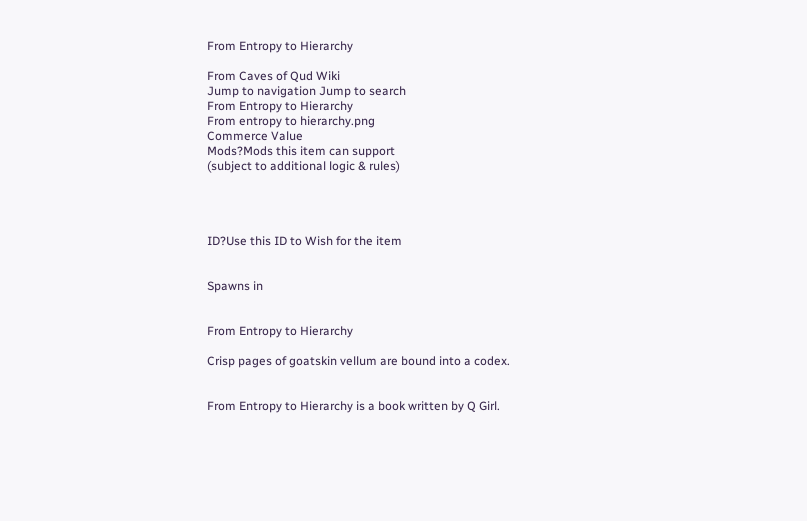From Entropy to Hierarchy

From Caves of Qud Wiki
Jump to navigation Jump to search
From Entropy to Hierarchy
From entropy to hierarchy.png
Commerce Value
Mods?Mods this item can support
(subject to additional logic & rules)




ID?Use this ID to Wish for the item


Spawns in


From Entropy to Hierarchy

Crisp pages of goatskin vellum are bound into a codex.


From Entropy to Hierarchy is a book written by Q Girl.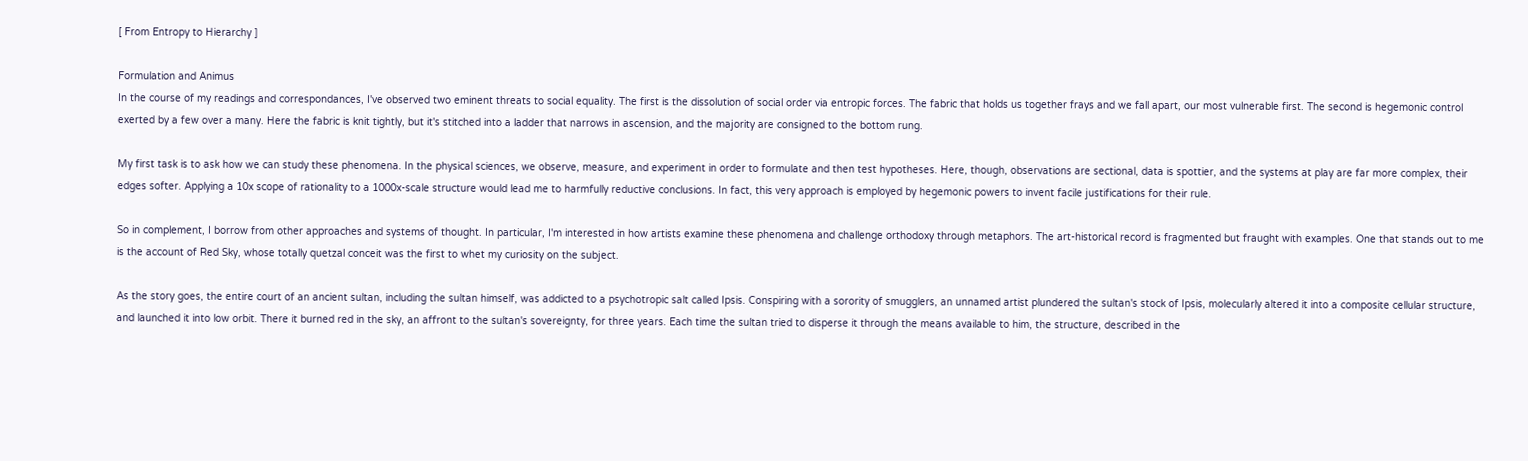[ From Entropy to Hierarchy ]

Formulation and Animus
In the course of my readings and correspondances, I've observed two eminent threats to social equality. The first is the dissolution of social order via entropic forces. The fabric that holds us together frays and we fall apart, our most vulnerable first. The second is hegemonic control exerted by a few over a many. Here the fabric is knit tightly, but it's stitched into a ladder that narrows in ascension, and the majority are consigned to the bottom rung.

My first task is to ask how we can study these phenomena. In the physical sciences, we observe, measure, and experiment in order to formulate and then test hypotheses. Here, though, observations are sectional, data is spottier, and the systems at play are far more complex, their edges softer. Applying a 10x scope of rationality to a 1000x-scale structure would lead me to harmfully reductive conclusions. In fact, this very approach is employed by hegemonic powers to invent facile justifications for their rule.

So in complement, I borrow from other approaches and systems of thought. In particular, I'm interested in how artists examine these phenomena and challenge orthodoxy through metaphors. The art-historical record is fragmented but fraught with examples. One that stands out to me is the account of Red Sky, whose totally quetzal conceit was the first to whet my curiosity on the subject.

As the story goes, the entire court of an ancient sultan, including the sultan himself, was addicted to a psychotropic salt called Ipsis. Conspiring with a sorority of smugglers, an unnamed artist plundered the sultan's stock of Ipsis, molecularly altered it into a composite cellular structure, and launched it into low orbit. There it burned red in the sky, an affront to the sultan's sovereignty, for three years. Each time the sultan tried to disperse it through the means available to him, the structure, described in the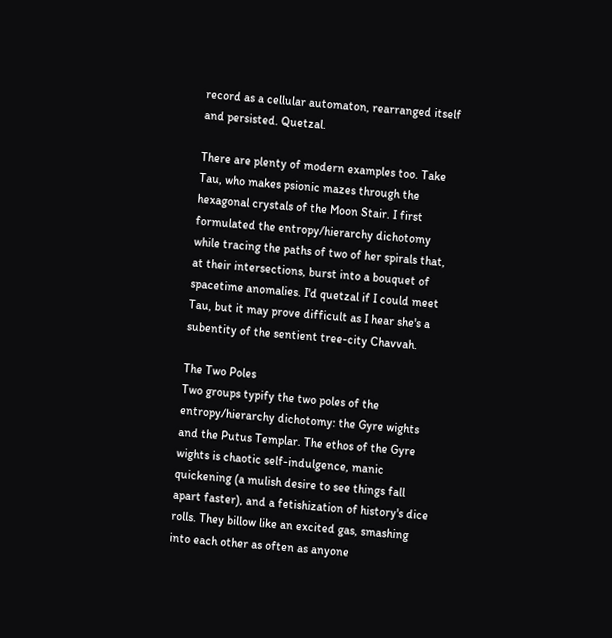record as a cellular automaton, rearranged itself and persisted. Quetzal.

There are plenty of modern examples too. Take Tau, who makes psionic mazes through the hexagonal crystals of the Moon Stair. I first formulated the entropy/hierarchy dichotomy while tracing the paths of two of her spirals that, at their intersections, burst into a bouquet of spacetime anomalies. I'd quetzal if I could meet Tau, but it may prove difficult as I hear she's a subentity of the sentient tree-city Chavvah.

The Two Poles
Two groups typify the two poles of the entropy/hierarchy dichotomy: the Gyre wights and the Putus Templar. The ethos of the Gyre wights is chaotic self-indulgence, manic quickening (a mulish desire to see things fall apart faster), and a fetishization of history's dice rolls. They billow like an excited gas, smashing into each other as often as anyone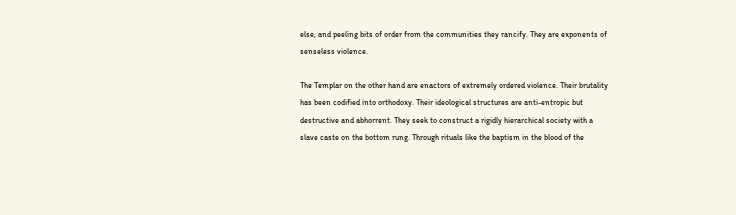else, and peeling bits of order from the communities they rancify. They are exponents of senseless violence.

The Templar on the other hand are enactors of extremely ordered violence. Their brutality has been codified into orthodoxy. Their ideological structures are anti-entropic but destructive and abhorrent. They seek to construct a rigidly hierarchical society with a slave caste on the bottom rung. Through rituals like the baptism in the blood of the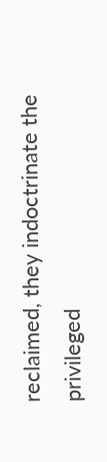reclaimed, they indoctrinate the privileged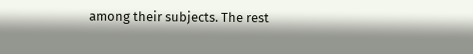among their subjects. The rest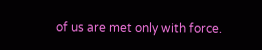of us are met only with force.